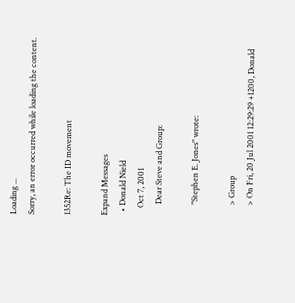Loading ...
Sorry, an error occurred while loading the content.

1352Re: The ID movement

Expand Messages
  • Donald Nield
    Oct 7, 2001
      Dear Steve and Group:

      "Stephen E. Jones" wrote:

      > Group
      > On Fri, 20 Jul 2001 12:29:29 +1200, Donald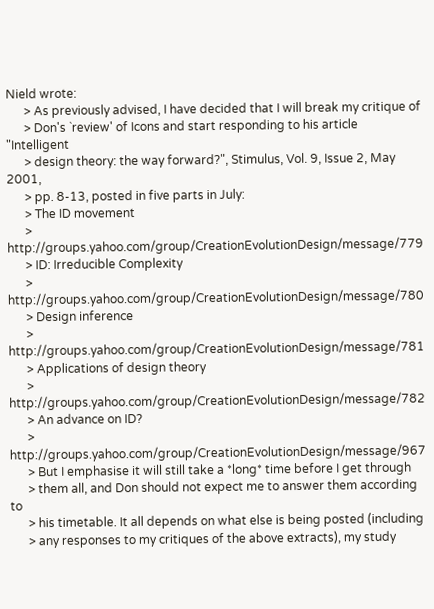Nield wrote:
      > As previously advised, I have decided that I will break my critique of
      > Don's `review' of Icons and start responding to his article "Intelligent
      > design theory: the way forward?", Stimulus, Vol. 9, Issue 2, May 2001,
      > pp. 8-13, posted in five parts in July:
      > The ID movement
      > http://groups.yahoo.com/group/CreationEvolutionDesign/message/779
      > ID: Irreducible Complexity
      > http://groups.yahoo.com/group/CreationEvolutionDesign/message/780
      > Design inference
      > http://groups.yahoo.com/group/CreationEvolutionDesign/message/781
      > Applications of design theory
      > http://groups.yahoo.com/group/CreationEvolutionDesign/message/782
      > An advance on ID?
      > http://groups.yahoo.com/group/CreationEvolutionDesign/message/967
      > But I emphasise it will still take a *long* time before I get through
      > them all, and Don should not expect me to answer them according to
      > his timetable. It all depends on what else is being posted (including
      > any responses to my critiques of the above extracts), my study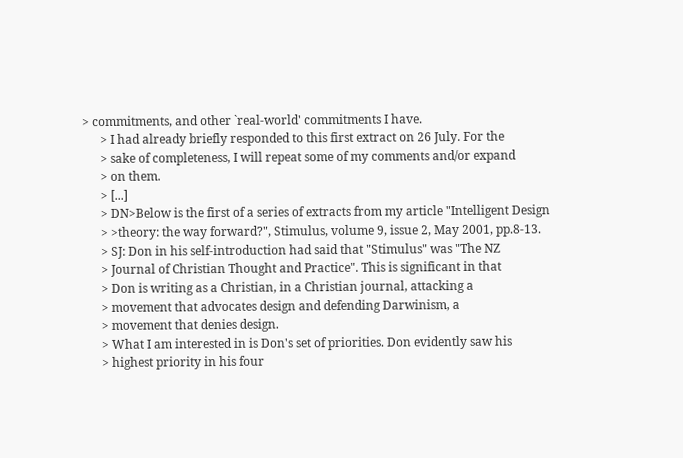> commitments, and other `real-world' commitments I have.
      > I had already briefly responded to this first extract on 26 July. For the
      > sake of completeness, I will repeat some of my comments and/or expand
      > on them.
      > [...]
      > DN>Below is the first of a series of extracts from my article "Intelligent Design
      > >theory: the way forward?", Stimulus, volume 9, issue 2, May 2001, pp.8-13.
      > SJ: Don in his self-introduction had said that "Stimulus" was "The NZ
      > Journal of Christian Thought and Practice". This is significant in that
      > Don is writing as a Christian, in a Christian journal, attacking a
      > movement that advocates design and defending Darwinism, a
      > movement that denies design.
      > What I am interested in is Don's set of priorities. Don evidently saw his
      > highest priority in his four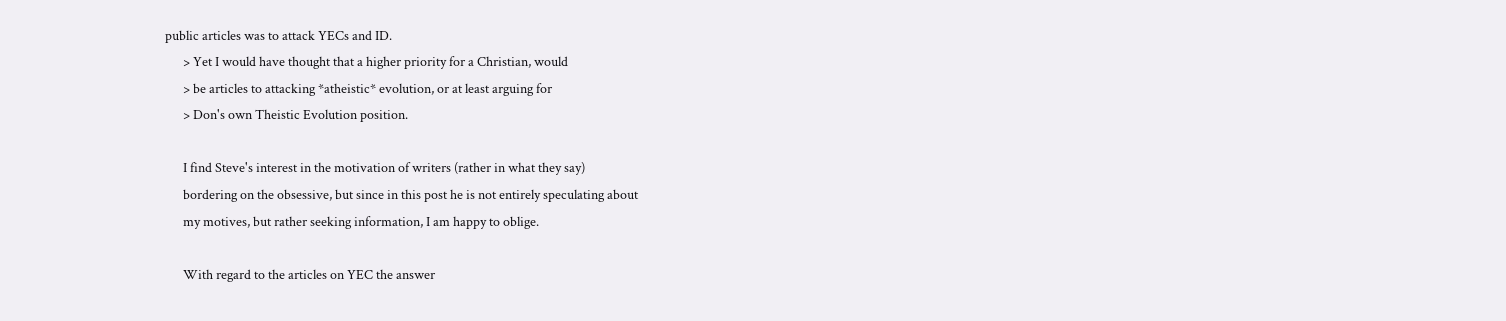public articles was to attack YECs and ID.
      > Yet I would have thought that a higher priority for a Christian, would
      > be articles to attacking *atheistic* evolution, or at least arguing for
      > Don's own Theistic Evolution position.

      I find Steve's interest in the motivation of writers (rather in what they say)
      bordering on the obsessive, but since in this post he is not entirely speculating about
      my motives, but rather seeking information, I am happy to oblige.

      With regard to the articles on YEC the answer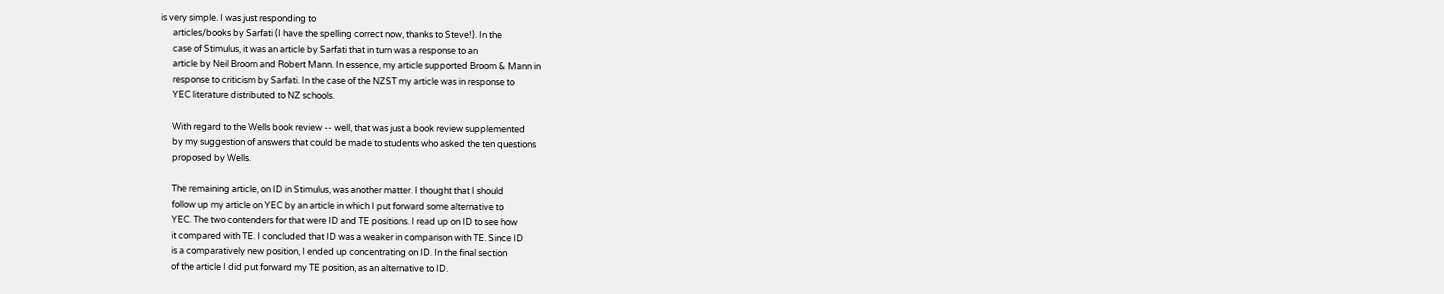is very simple. I was just responding to
      articles/books by Sarfati (I have the spelling correct now, thanks to Steve!). In the
      case of Stimulus, it was an article by Sarfati that in turn was a response to an
      article by Neil Broom and Robert Mann. In essence, my article supported Broom & Mann in
      response to criticism by Sarfati. In the case of the NZST my article was in response to
      YEC literature distributed to NZ schools.

      With regard to the Wells book review -- well, that was just a book review supplemented
      by my suggestion of answers that could be made to students who asked the ten questions
      proposed by Wells.

      The remaining article, on ID in Stimulus, was another matter. I thought that I should
      follow up my article on YEC by an article in which I put forward some alternative to
      YEC. The two contenders for that were ID and TE positions. I read up on ID to see how
      it compared with TE. I concluded that ID was a weaker in comparison with TE. Since ID
      is a comparatively new position, I ended up concentrating on ID. In the final section
      of the article I did put forward my TE position, as an alternative to ID.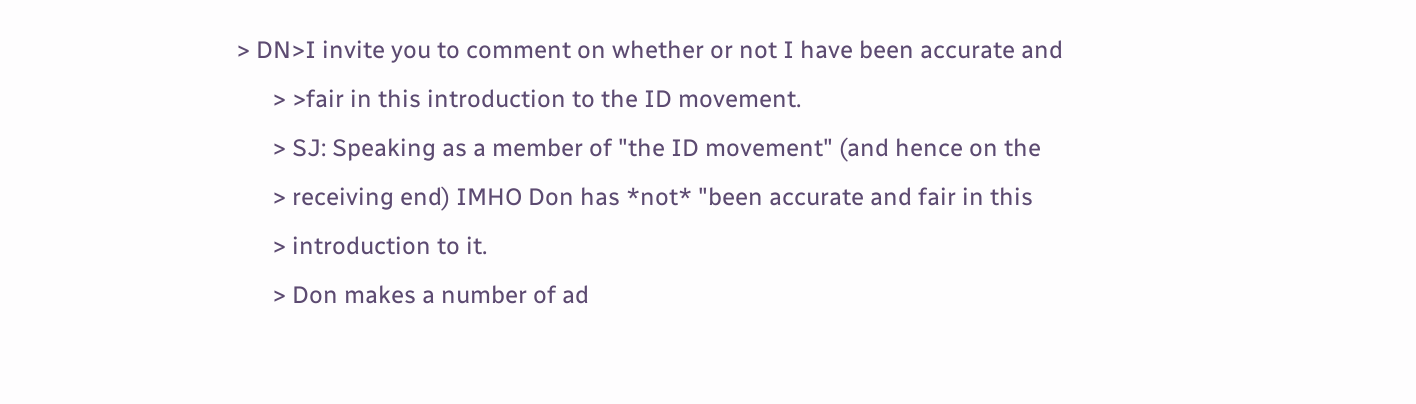> DN>I invite you to comment on whether or not I have been accurate and
      > >fair in this introduction to the ID movement.
      > SJ: Speaking as a member of "the ID movement" (and hence on the
      > receiving end) IMHO Don has *not* "been accurate and fair in this
      > introduction to it.
      > Don makes a number of ad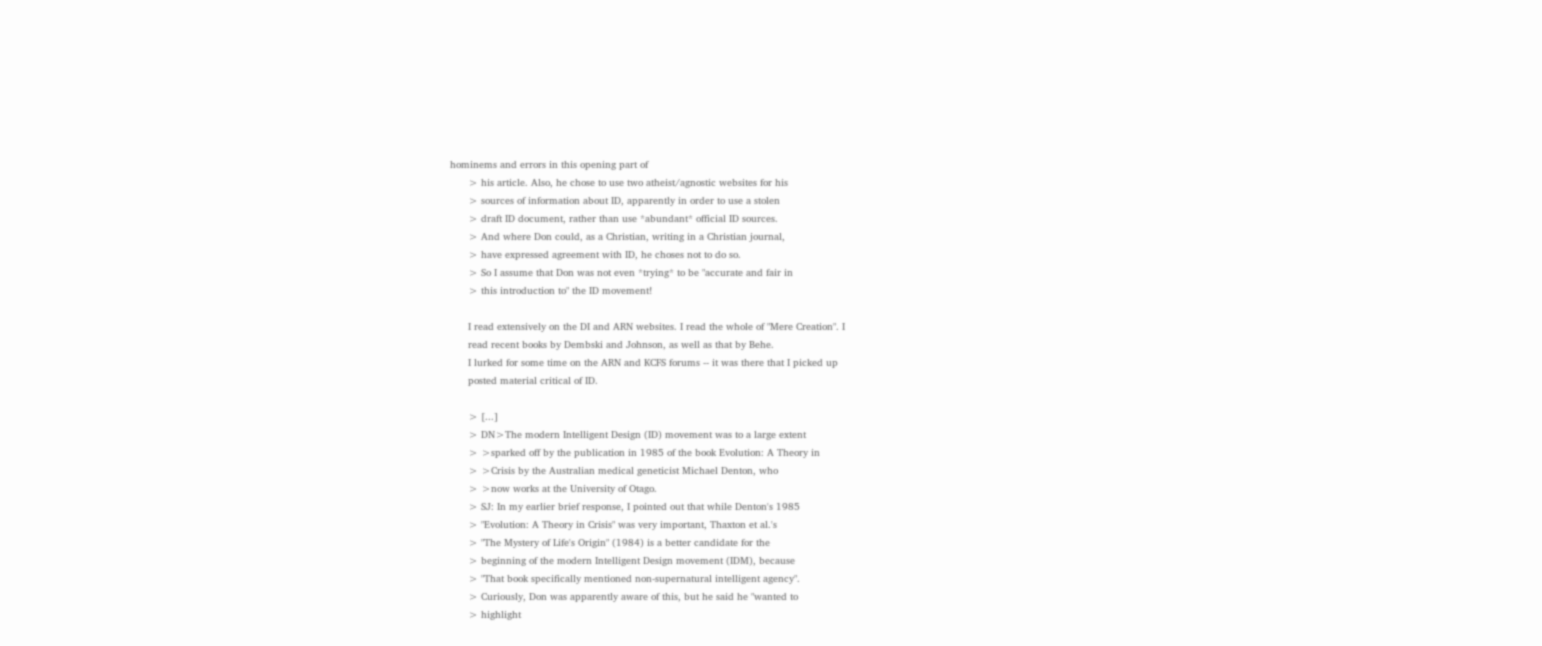hominems and errors in this opening part of
      > his article. Also, he chose to use two atheist/agnostic websites for his
      > sources of information about ID, apparently in order to use a stolen
      > draft ID document, rather than use *abundant* official ID sources.
      > And where Don could, as a Christian, writing in a Christian journal,
      > have expressed agreement with ID, he choses not to do so.
      > So I assume that Don was not even *trying* to be "accurate and fair in
      > this introduction to" the ID movement!

      I read extensively on the DI and ARN websites. I read the whole of "Mere Creation". I
      read recent books by Dembski and Johnson, as well as that by Behe.
      I lurked for some time on the ARN and KCFS forums -- it was there that I picked up
      posted material critical of ID.

      > [...]
      > DN>The modern Intelligent Design (ID) movement was to a large extent
      > >sparked off by the publication in 1985 of the book Evolution: A Theory in
      > >Crisis by the Australian medical geneticist Michael Denton, who
      > >now works at the University of Otago.
      > SJ: In my earlier brief response, I pointed out that while Denton's 1985
      > "Evolution: A Theory in Crisis" was very important, Thaxton et al.'s
      > "The Mystery of Life's Origin" (1984) is a better candidate for the
      > beginning of the modern Intelligent Design movement (IDM), because
      > "That book specifically mentioned non-supernatural intelligent agency".
      > Curiously, Don was apparently aware of this, but he said he "wanted to
      > highlight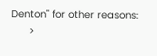Denton" for other reasons:
      >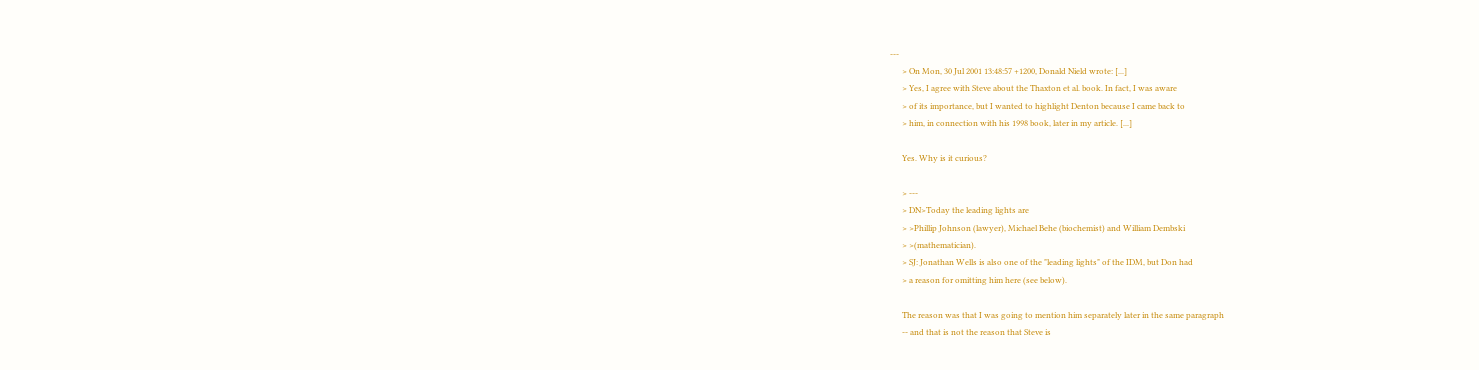---
      > On Mon, 30 Jul 2001 13:48:57 +1200, Donald Nield wrote: [...]
      > Yes, I agree with Steve about the Thaxton et al. book. In fact, I was aware
      > of its importance, but I wanted to highlight Denton because I came back to
      > him, in connection with his 1998 book, later in my article. [...]

      Yes. Why is it curious?

      > ---
      > DN>Today the leading lights are
      > >Phillip Johnson (lawyer), Michael Behe (biochemist) and William Dembski
      > >(mathematician).
      > SJ: Jonathan Wells is also one of the "leading lights" of the IDM, but Don had
      > a reason for omitting him here (see below).

      The reason was that I was going to mention him separately later in the same paragraph
      -- and that is not the reason that Steve is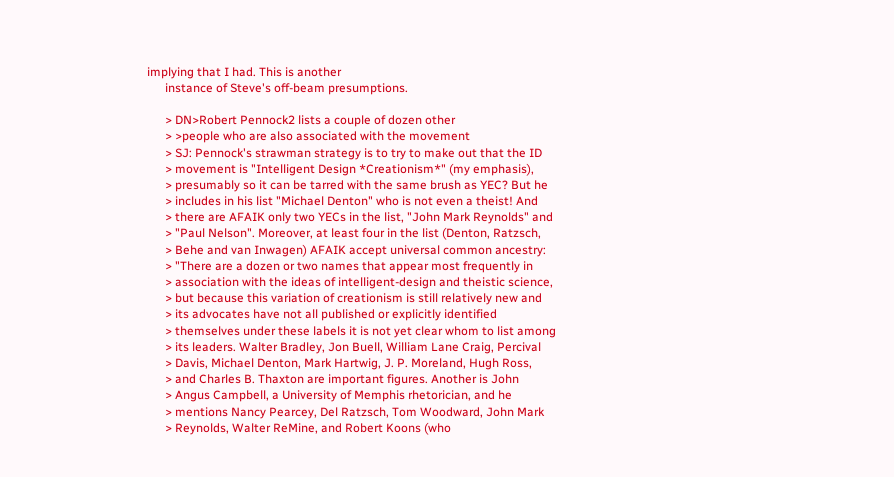implying that I had. This is another
      instance of Steve's off-beam presumptions.

      > DN>Robert Pennock2 lists a couple of dozen other
      > >people who are also associated with the movement
      > SJ: Pennock's strawman strategy is to try to make out that the ID
      > movement is "Intelligent Design *Creationism*" (my emphasis),
      > presumably so it can be tarred with the same brush as YEC? But he
      > includes in his list "Michael Denton" who is not even a theist! And
      > there are AFAIK only two YECs in the list, "John Mark Reynolds" and
      > "Paul Nelson". Moreover, at least four in the list (Denton, Ratzsch,
      > Behe and van Inwagen) AFAIK accept universal common ancestry:
      > "There are a dozen or two names that appear most frequently in
      > association with the ideas of intelligent-design and theistic science,
      > but because this variation of creationism is still relatively new and
      > its advocates have not all published or explicitly identified
      > themselves under these labels it is not yet clear whom to list among
      > its leaders. Walter Bradley, Jon Buell, William Lane Craig, Percival
      > Davis, Michael Denton, Mark Hartwig, J. P. Moreland, Hugh Ross,
      > and Charles B. Thaxton are important figures. Another is John
      > Angus Campbell, a University of Memphis rhetorician, and he
      > mentions Nancy Pearcey, Del Ratzsch, Tom Woodward, John Mark
      > Reynolds, Walter ReMine, and Robert Koons (who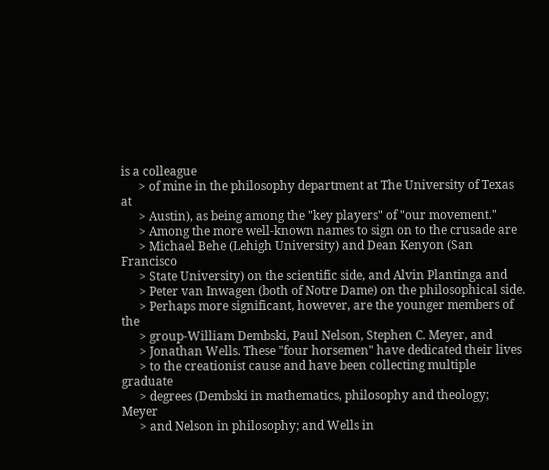is a colleague
      > of mine in the philosophy department at The University of Texas at
      > Austin), as being among the "key players" of "our movement."
      > Among the more well-known names to sign on to the crusade are
      > Michael Behe (Lehigh University) and Dean Kenyon (San Francisco
      > State University) on the scientific side, and Alvin Plantinga and
      > Peter van Inwagen (both of Notre Dame) on the philosophical side.
      > Perhaps more significant, however, are the younger members of the
      > group-William Dembski, Paul Nelson, Stephen C. Meyer, and
      > Jonathan Wells. These "four horsemen" have dedicated their lives
      > to the creationist cause and have been collecting multiple graduate
      > degrees (Dembski in mathematics, philosophy and theology; Meyer
      > and Nelson in philosophy; and Wells in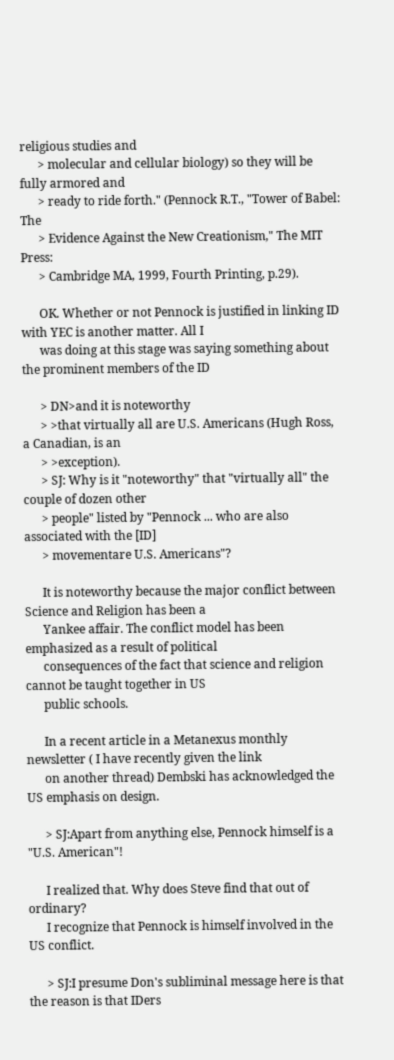religious studies and
      > molecular and cellular biology) so they will be fully armored and
      > ready to ride forth." (Pennock R.T., "Tower of Babel: The
      > Evidence Against the New Creationism," The MIT Press:
      > Cambridge MA, 1999, Fourth Printing, p.29).

      OK. Whether or not Pennock is justified in linking ID with YEC is another matter. All I
      was doing at this stage was saying something about the prominent members of the ID

      > DN>and it is noteworthy
      > >that virtually all are U.S. Americans (Hugh Ross, a Canadian, is an
      > >exception).
      > SJ: Why is it "noteworthy" that "virtually all" the couple of dozen other
      > people" listed by "Pennock ... who are also associated with the [ID]
      > movementare U.S. Americans"?

      It is noteworthy because the major conflict between Science and Religion has been a
      Yankee affair. The conflict model has been emphasized as a result of political
      consequences of the fact that science and religion cannot be taught together in US
      public schools.

      In a recent article in a Metanexus monthly newsletter ( I have recently given the link
      on another thread) Dembski has acknowledged the US emphasis on design.

      > SJ:Apart from anything else, Pennock himself is a "U.S. American"!

      I realized that. Why does Steve find that out of ordinary?
      I recognize that Pennock is himself involved in the US conflict.

      > SJ:I presume Don's subliminal message here is that the reason is that IDers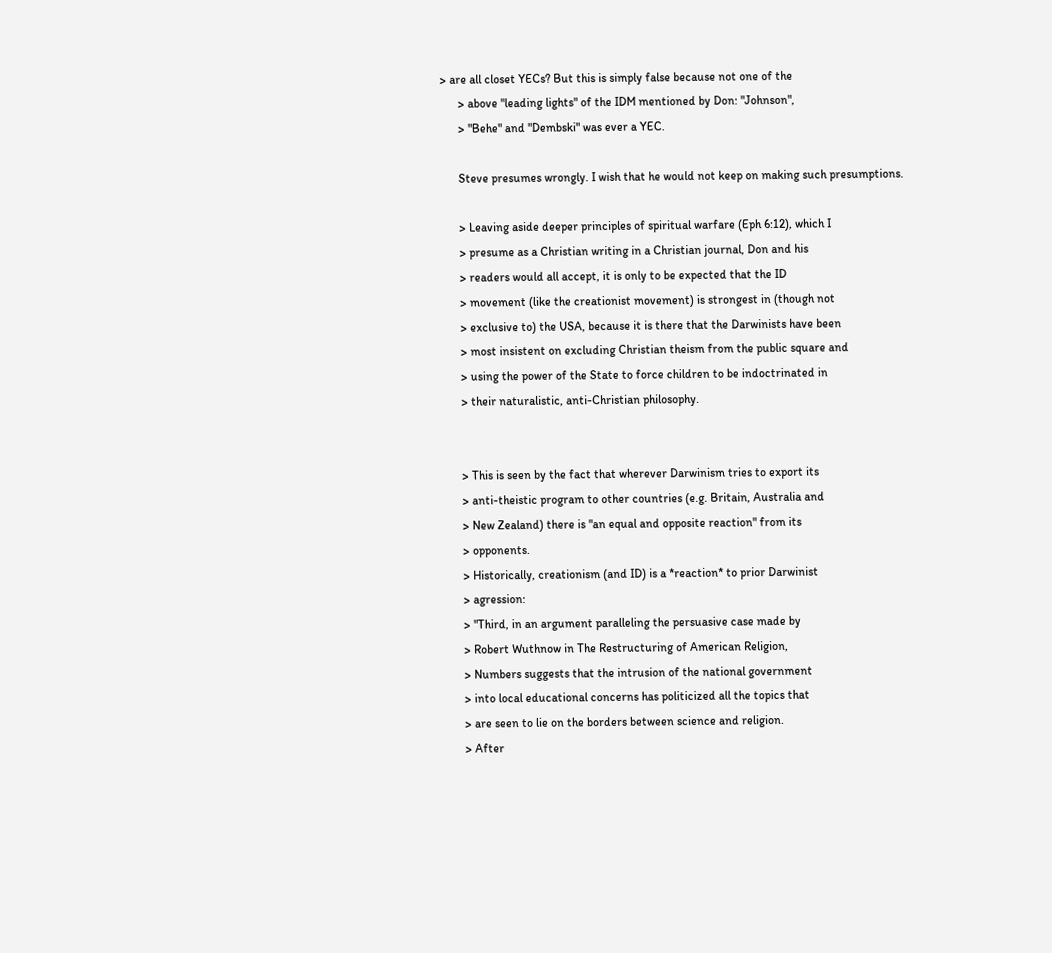> are all closet YECs? But this is simply false because not one of the
      > above "leading lights" of the IDM mentioned by Don: "Johnson",
      > "Behe" and "Dembski" was ever a YEC.

      Steve presumes wrongly. I wish that he would not keep on making such presumptions.

      > Leaving aside deeper principles of spiritual warfare (Eph 6:12), which I
      > presume as a Christian writing in a Christian journal, Don and his
      > readers would all accept, it is only to be expected that the ID
      > movement (like the creationist movement) is strongest in (though not
      > exclusive to) the USA, because it is there that the Darwinists have been
      > most insistent on excluding Christian theism from the public square and
      > using the power of the State to force children to be indoctrinated in
      > their naturalistic, anti-Christian philosophy.


      > This is seen by the fact that wherever Darwinism tries to export its
      > anti-theistic program to other countries (e.g. Britain, Australia and
      > New Zealand) there is "an equal and opposite reaction" from its
      > opponents.
      > Historically, creationism (and ID) is a *reaction* to prior Darwinist
      > agression:
      > "Third, in an argument paralleling the persuasive case made by
      > Robert Wuthnow in The Restructuring of American Religion,
      > Numbers suggests that the intrusion of the national government
      > into local educational concerns has politicized all the topics that
      > are seen to lie on the borders between science and religion.
      > After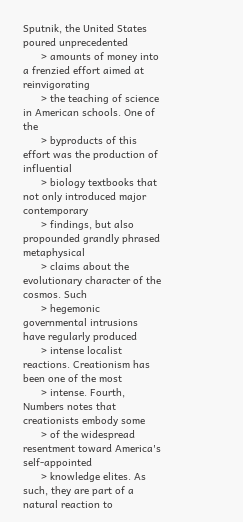Sputnik, the United States poured unprecedented
      > amounts of money into a frenzied effort aimed at reinvigorating
      > the teaching of science in American schools. One of the
      > byproducts of this effort was the production of influential
      > biology textbooks that not only introduced major contemporary
      > findings, but also propounded grandly phrased metaphysical
      > claims about the evolutionary character of the cosmos. Such
      > hegemonic governmental intrusions have regularly produced
      > intense localist reactions. Creationism has been one of the most
      > intense. Fourth, Numbers notes that creationists embody some
      > of the widespread resentment toward America's self-appointed
      > knowledge elites. As such, they are part of a natural reaction to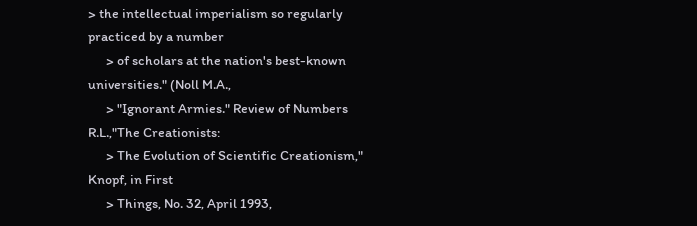> the intellectual imperialism so regularly practiced by a number
      > of scholars at the nation's best-known universities." (Noll M.A.,
      > "Ignorant Armies." Review of Numbers R.L.,"The Creationists:
      > The Evolution of Scientific Creationism," Knopf, in First
      > Things, No. 32, April 1993,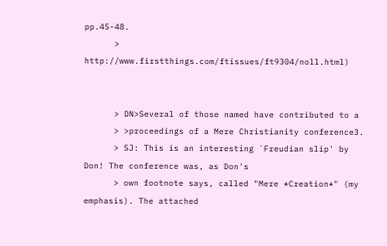pp.45-48.
      > http://www.firstthings.com/ftissues/ft9304/noll.html)


      > DN>Several of those named have contributed to a
      > >proceedings of a Mere Christianity conference3.
      > SJ: This is an interesting `Freudian slip' by Don! The conference was, as Don's
      > own footnote says, called "Mere *Creation*" (my emphasis). The attached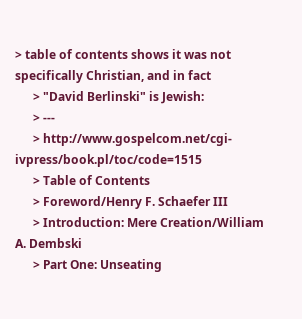> table of contents shows it was not specifically Christian, and in fact
      > "David Berlinski" is Jewish:
      > ---
      > http://www.gospelcom.net/cgi-ivpress/book.pl/toc/code=1515
      > Table of Contents
      > Foreword/Henry F. Schaefer III
      > Introduction: Mere Creation/William A. Dembski
      > Part One: Unseating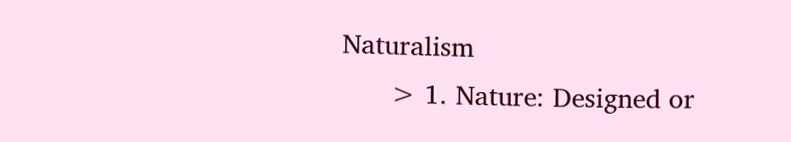Naturalism
      > 1. Nature: Designed or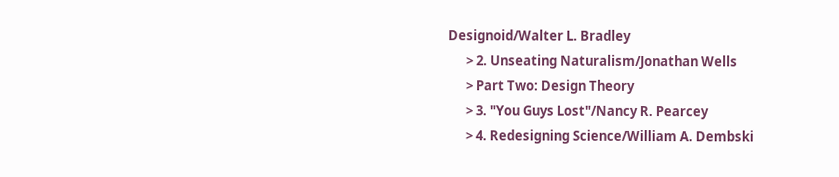Designoid/Walter L. Bradley
      > 2. Unseating Naturalism/Jonathan Wells
      > Part Two: Design Theory
      > 3. "You Guys Lost"/Nancy R. Pearcey
      > 4. Redesigning Science/William A. Dembski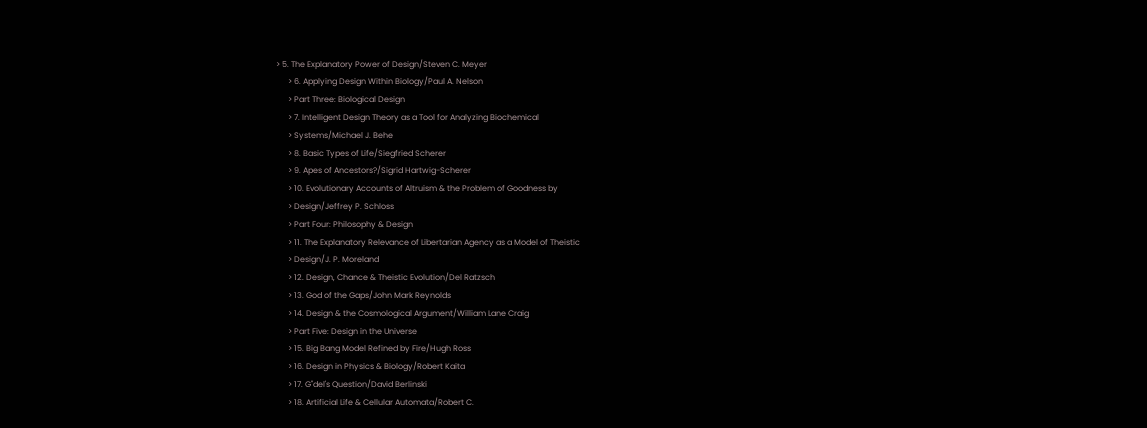> 5. The Explanatory Power of Design/Steven C. Meyer
      > 6. Applying Design Within Biology/Paul A. Nelson
      > Part Three: Biological Design
      > 7. Intelligent Design Theory as a Tool for Analyzing Biochemical
      > Systems/Michael J. Behe
      > 8. Basic Types of Life/Siegfried Scherer
      > 9. Apes of Ancestors?/Sigrid Hartwig-Scherer
      > 10. Evolutionary Accounts of Altruism & the Problem of Goodness by
      > Design/Jeffrey P. Schloss
      > Part Four: Philosophy & Design
      > 11. The Explanatory Relevance of Libertarian Agency as a Model of Theistic
      > Design/J. P. Moreland
      > 12. Design, Chance & Theistic Evolution/Del Ratzsch
      > 13. God of the Gaps/John Mark Reynolds
      > 14. Design & the Cosmological Argument/William Lane Craig
      > Part Five: Design in the Universe
      > 15. Big Bang Model Refined by Fire/Hugh Ross
      > 16. Design in Physics & Biology/Robert Kaita
      > 17. G"del's Question/David Berlinski
      > 18. Artificial Life & Cellular Automata/Robert C.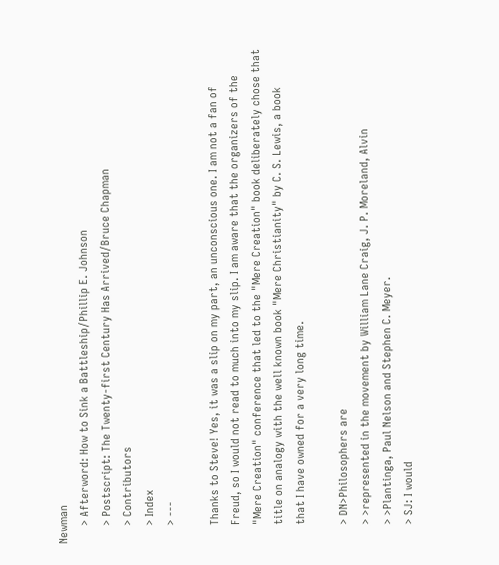Newman
      > Afterword: How to Sink a Battleship/Phillip E. Johnson
      > Postscript: The Twenty-first Century Has Arrived/Bruce Chapman
      > Contributors
      > Index
      > ---

      Thanks to Steve! Yes, it was a slip on my part, an unconscious one. I am not a fan of
      Freud, so I would not read to much into my slip. I am aware that the organizers of the
      "Mere Creation" conference that led to the "Mere Creation" book deliberately chose that
      title on analogy with the well known book "Mere Christianity" by C. S. Lewis, a book
      that I have owned for a very long time.

      > DN>Philosophers are
      > >represented in the movement by William Lane Craig, J. P. Moreland, Alvin
      > >Plantinga, Paul Nelson and Stephen C. Meyer.
      > SJ: I would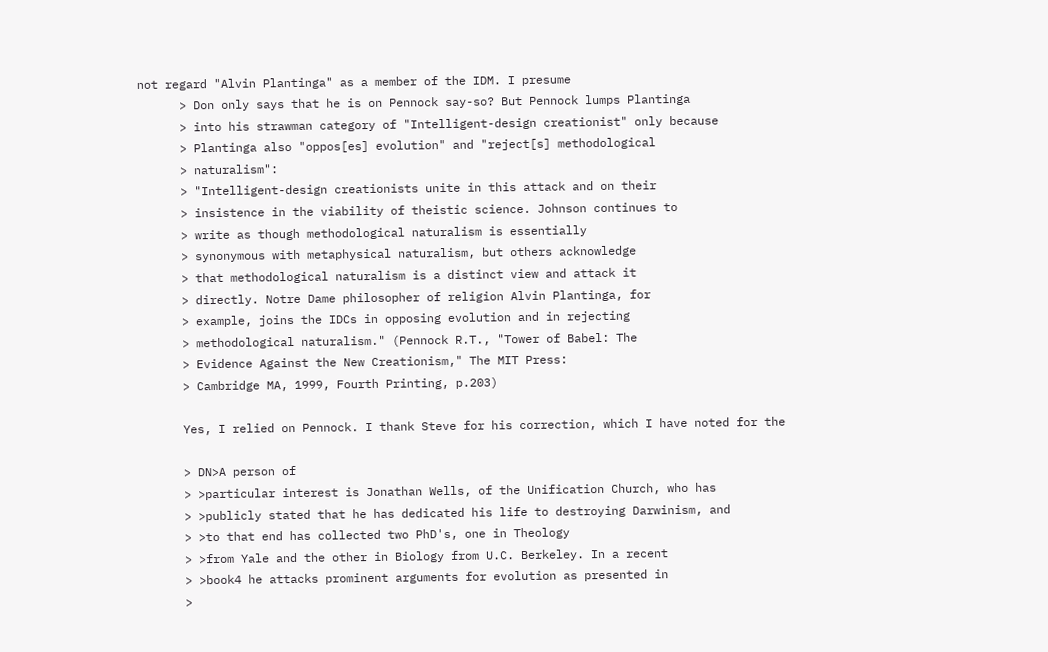not regard "Alvin Plantinga" as a member of the IDM. I presume
      > Don only says that he is on Pennock say-so? But Pennock lumps Plantinga
      > into his strawman category of "Intelligent-design creationist" only because
      > Plantinga also "oppos[es] evolution" and "reject[s] methodological
      > naturalism":
      > "Intelligent-design creationists unite in this attack and on their
      > insistence in the viability of theistic science. Johnson continues to
      > write as though methodological naturalism is essentially
      > synonymous with metaphysical naturalism, but others acknowledge
      > that methodological naturalism is a distinct view and attack it
      > directly. Notre Dame philosopher of religion Alvin Plantinga, for
      > example, joins the IDCs in opposing evolution and in rejecting
      > methodological naturalism." (Pennock R.T., "Tower of Babel: The
      > Evidence Against the New Creationism," The MIT Press:
      > Cambridge MA, 1999, Fourth Printing, p.203)

      Yes, I relied on Pennock. I thank Steve for his correction, which I have noted for the

      > DN>A person of
      > >particular interest is Jonathan Wells, of the Unification Church, who has
      > >publicly stated that he has dedicated his life to destroying Darwinism, and
      > >to that end has collected two PhD's, one in Theology
      > >from Yale and the other in Biology from U.C. Berkeley. In a recent
      > >book4 he attacks prominent arguments for evolution as presented in
      >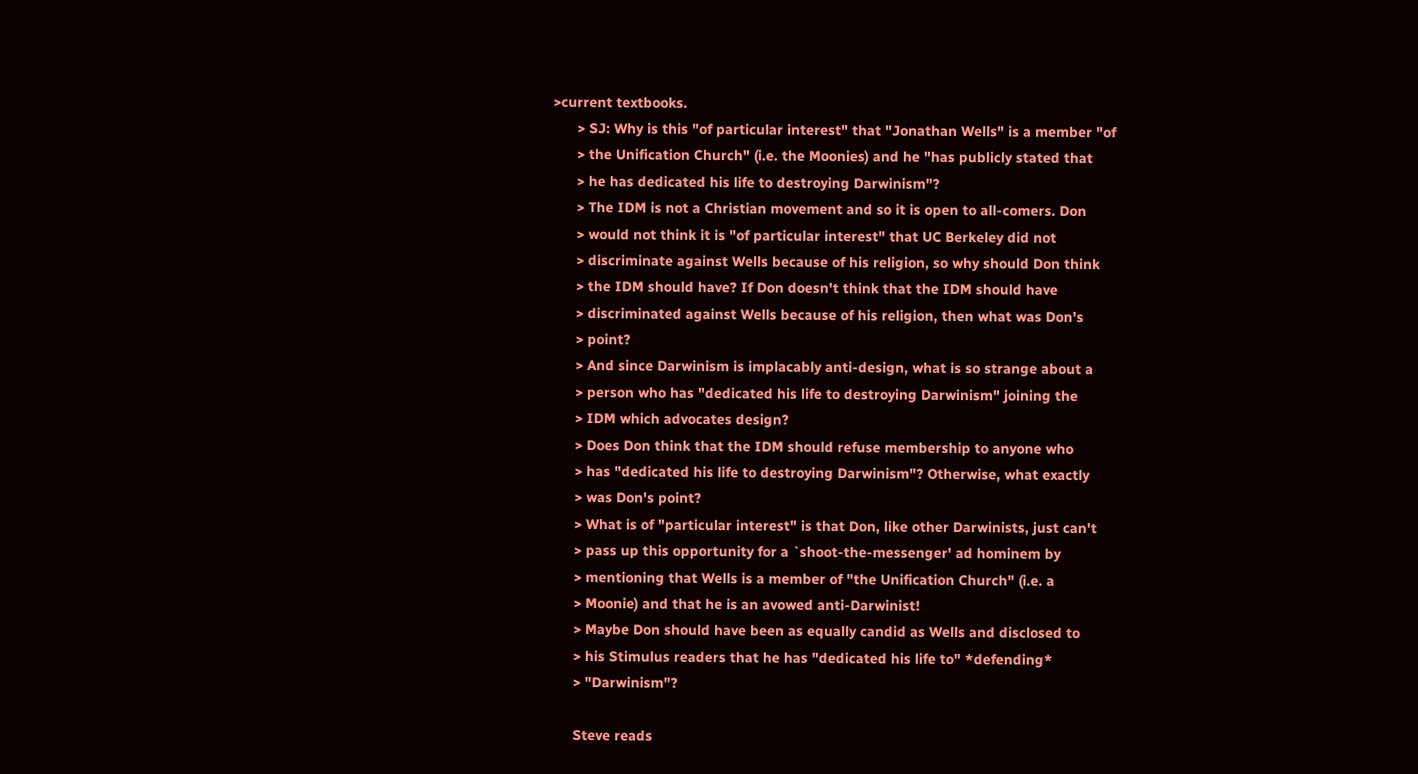>current textbooks.
      > SJ: Why is this "of particular interest" that "Jonathan Wells" is a member "of
      > the Unification Church" (i.e. the Moonies) and he "has publicly stated that
      > he has dedicated his life to destroying Darwinism"?
      > The IDM is not a Christian movement and so it is open to all-comers. Don
      > would not think it is "of particular interest" that UC Berkeley did not
      > discriminate against Wells because of his religion, so why should Don think
      > the IDM should have? If Don doesn't think that the IDM should have
      > discriminated against Wells because of his religion, then what was Don's
      > point?
      > And since Darwinism is implacably anti-design, what is so strange about a
      > person who has "dedicated his life to destroying Darwinism" joining the
      > IDM which advocates design?
      > Does Don think that the IDM should refuse membership to anyone who
      > has "dedicated his life to destroying Darwinism"? Otherwise, what exactly
      > was Don's point?
      > What is of "particular interest" is that Don, like other Darwinists, just can't
      > pass up this opportunity for a `shoot-the-messenger' ad hominem by
      > mentioning that Wells is a member of "the Unification Church" (i.e. a
      > Moonie) and that he is an avowed anti-Darwinist!
      > Maybe Don should have been as equally candid as Wells and disclosed to
      > his Stimulus readers that he has "dedicated his life to" *defending*
      > "Darwinism"?

      Steve reads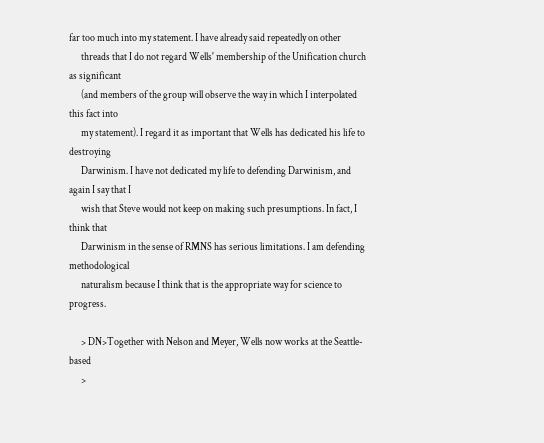far too much into my statement. I have already said repeatedly on other
      threads that I do not regard Wells' membership of the Unification church as significant
      (and members of the group will observe the way in which I interpolated this fact into
      my statement). I regard it as important that Wells has dedicated his life to destroying
      Darwinism. I have not dedicated my life to defending Darwinism, and again I say that I
      wish that Steve would not keep on making such presumptions. In fact, I think that
      Darwinism in the sense of RMNS has serious limitations. I am defending methodological
      naturalism because I think that is the appropriate way for science to progress.

      > DN>Together with Nelson and Meyer, Wells now works at the Seattle-based
      >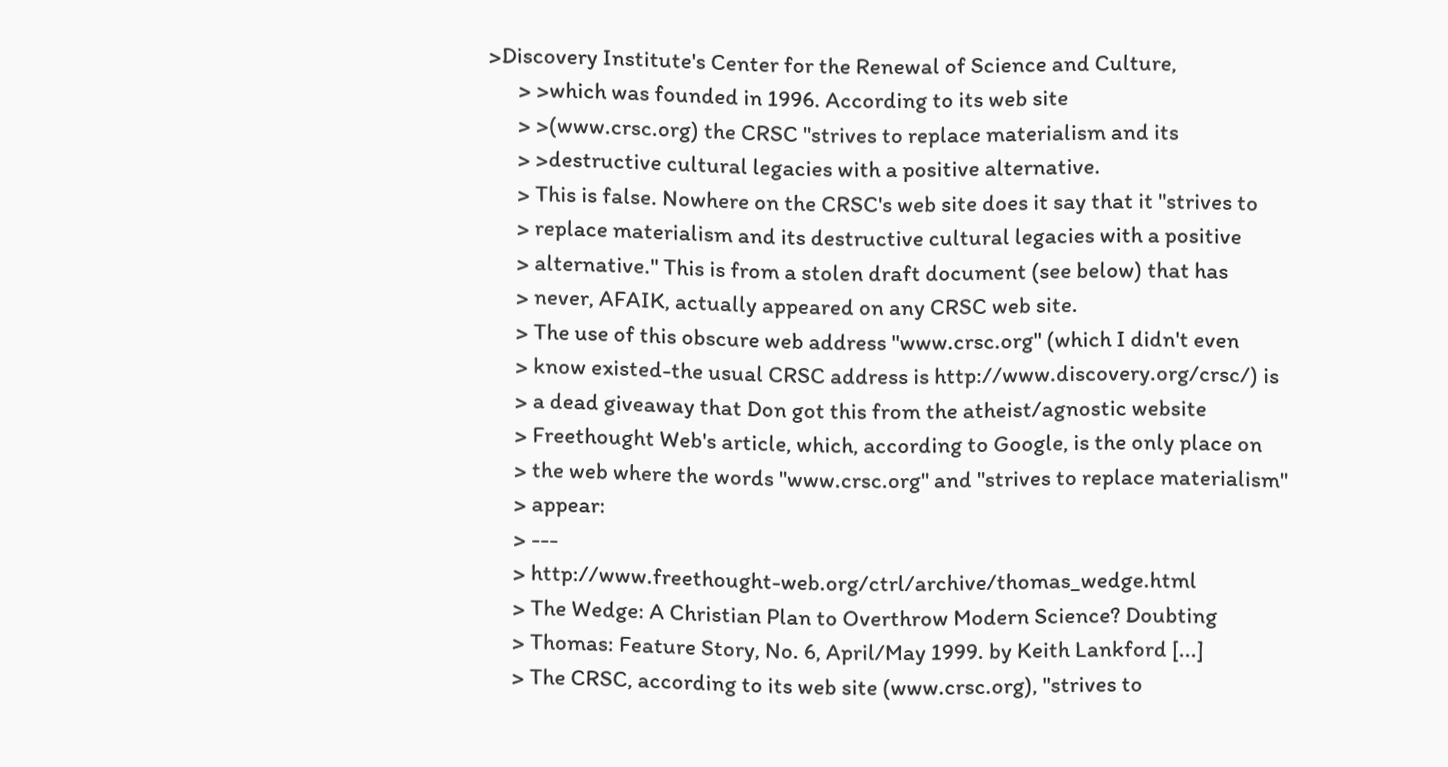>Discovery Institute's Center for the Renewal of Science and Culture,
      > >which was founded in 1996. According to its web site
      > >(www.crsc.org) the CRSC "strives to replace materialism and its
      > >destructive cultural legacies with a positive alternative.
      > This is false. Nowhere on the CRSC's web site does it say that it "strives to
      > replace materialism and its destructive cultural legacies with a positive
      > alternative." This is from a stolen draft document (see below) that has
      > never, AFAIK, actually appeared on any CRSC web site.
      > The use of this obscure web address "www.crsc.org" (which I didn't even
      > know existed-the usual CRSC address is http://www.discovery.org/crsc/) is
      > a dead giveaway that Don got this from the atheist/agnostic website
      > Freethought Web's article, which, according to Google, is the only place on
      > the web where the words "www.crsc.org" and "strives to replace materialism"
      > appear:
      > ---
      > http://www.freethought-web.org/ctrl/archive/thomas_wedge.html
      > The Wedge: A Christian Plan to Overthrow Modern Science? Doubting
      > Thomas: Feature Story, No. 6, April/May 1999. by Keith Lankford [...]
      > The CRSC, according to its web site (www.crsc.org), "strives to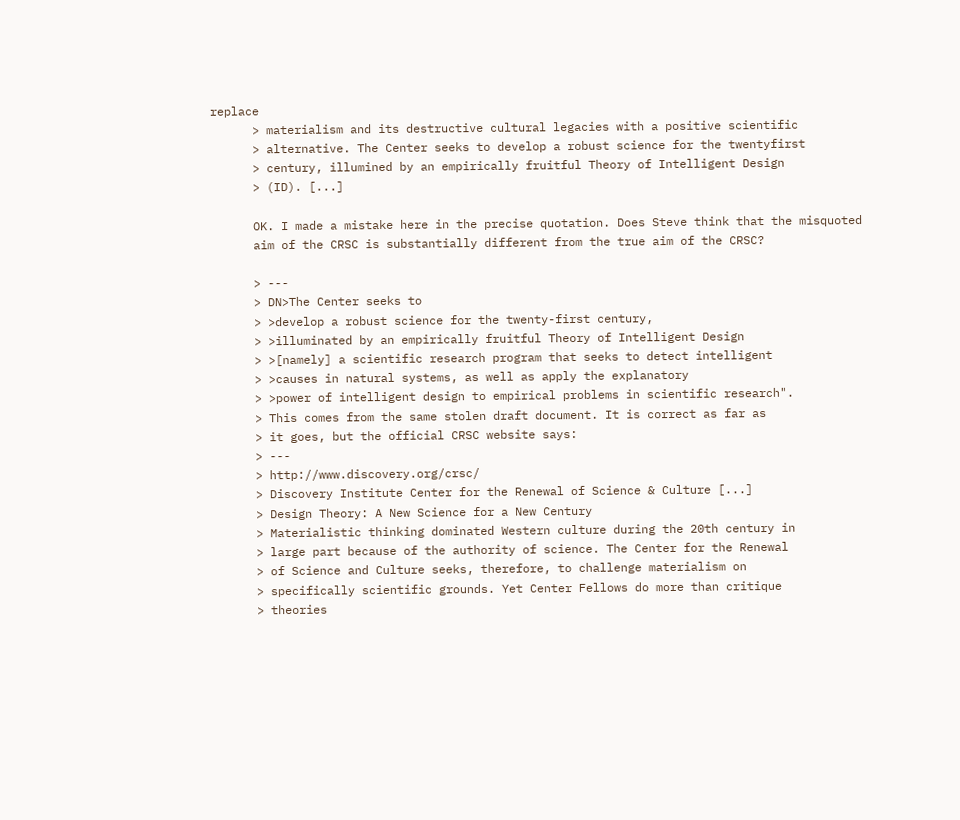replace
      > materialism and its destructive cultural legacies with a positive scientific
      > alternative. The Center seeks to develop a robust science for the twentyfirst
      > century, illumined by an empirically fruitful Theory of Intelligent Design
      > (ID). [...]

      OK. I made a mistake here in the precise quotation. Does Steve think that the misquoted
      aim of the CRSC is substantially different from the true aim of the CRSC?

      > ---
      > DN>The Center seeks to
      > >develop a robust science for the twenty-first century,
      > >illuminated by an empirically fruitful Theory of Intelligent Design
      > >[namely] a scientific research program that seeks to detect intelligent
      > >causes in natural systems, as well as apply the explanatory
      > >power of intelligent design to empirical problems in scientific research".
      > This comes from the same stolen draft document. It is correct as far as
      > it goes, but the official CRSC website says:
      > ---
      > http://www.discovery.org/crsc/
      > Discovery Institute Center for the Renewal of Science & Culture [...]
      > Design Theory: A New Science for a New Century
      > Materialistic thinking dominated Western culture during the 20th century in
      > large part because of the authority of science. The Center for the Renewal
      > of Science and Culture seeks, therefore, to challenge materialism on
      > specifically scientific grounds. Yet Center Fellows do more than critique
      > theories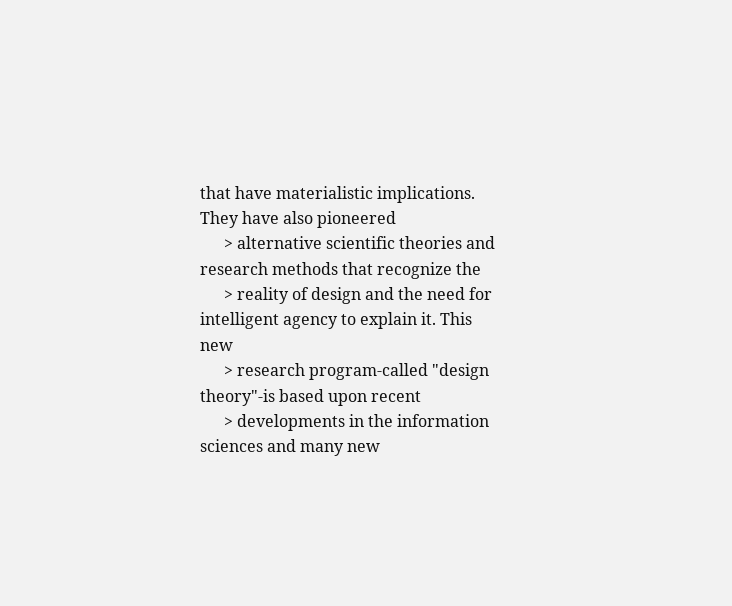that have materialistic implications. They have also pioneered
      > alternative scientific theories and research methods that recognize the
      > reality of design and the need for intelligent agency to explain it. This new
      > research program-called "design theory"-is based upon recent
      > developments in the information sciences and many new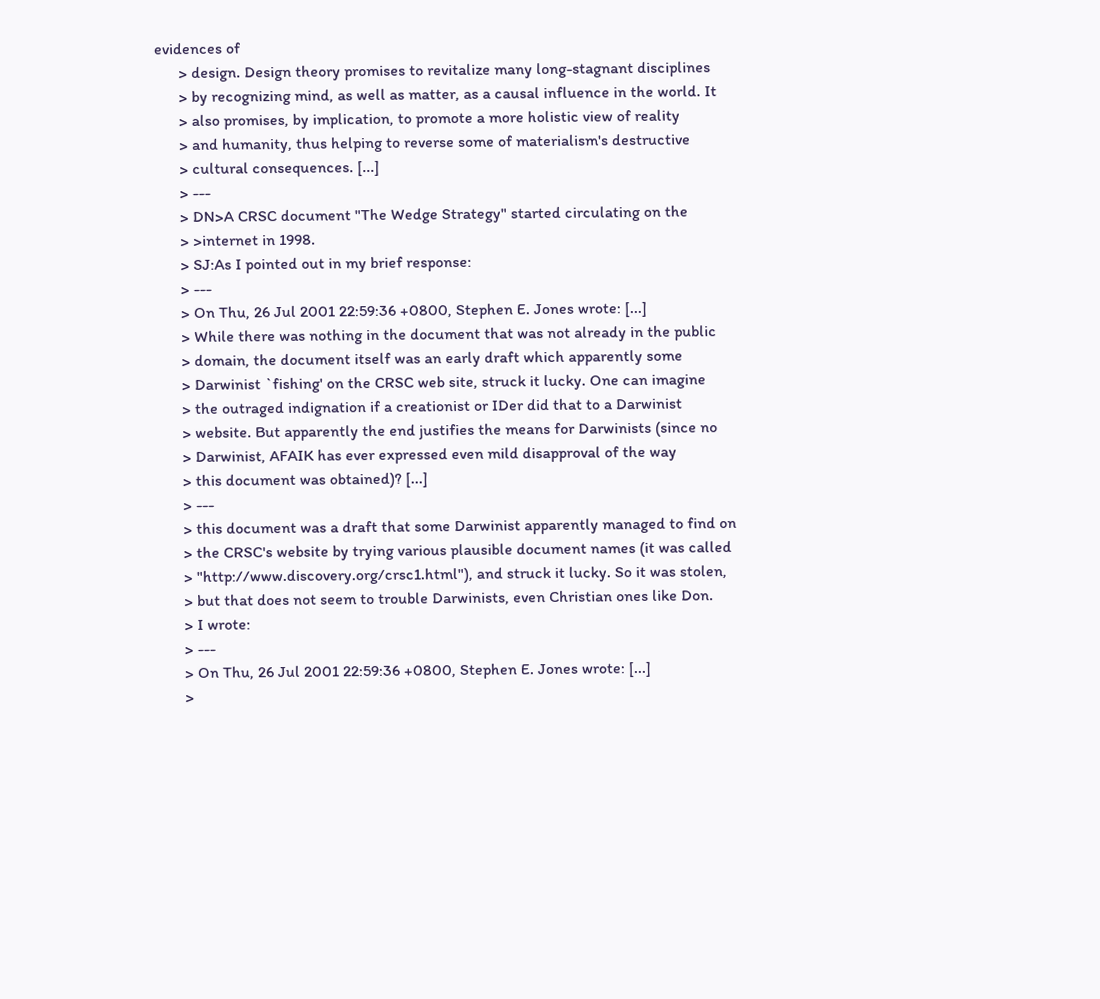evidences of
      > design. Design theory promises to revitalize many long-stagnant disciplines
      > by recognizing mind, as well as matter, as a causal influence in the world. It
      > also promises, by implication, to promote a more holistic view of reality
      > and humanity, thus helping to reverse some of materialism's destructive
      > cultural consequences. [...]
      > ---
      > DN>A CRSC document "The Wedge Strategy" started circulating on the
      > >internet in 1998.
      > SJ:As I pointed out in my brief response:
      > ---
      > On Thu, 26 Jul 2001 22:59:36 +0800, Stephen E. Jones wrote: [...]
      > While there was nothing in the document that was not already in the public
      > domain, the document itself was an early draft which apparently some
      > Darwinist `fishing' on the CRSC web site, struck it lucky. One can imagine
      > the outraged indignation if a creationist or IDer did that to a Darwinist
      > website. But apparently the end justifies the means for Darwinists (since no
      > Darwinist, AFAIK has ever expressed even mild disapproval of the way
      > this document was obtained)? [...]
      > ---
      > this document was a draft that some Darwinist apparently managed to find on
      > the CRSC's website by trying various plausible document names (it was called
      > "http://www.discovery.org/crsc1.html"), and struck it lucky. So it was stolen,
      > but that does not seem to trouble Darwinists, even Christian ones like Don.
      > I wrote:
      > ---
      > On Thu, 26 Jul 2001 22:59:36 +0800, Stephen E. Jones wrote: [...]
      >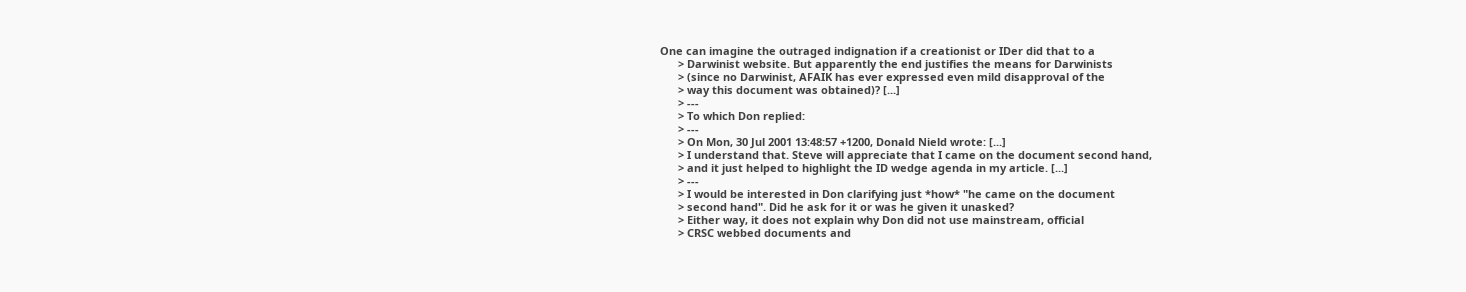One can imagine the outraged indignation if a creationist or IDer did that to a
      > Darwinist website. But apparently the end justifies the means for Darwinists
      > (since no Darwinist, AFAIK has ever expressed even mild disapproval of the
      > way this document was obtained)? [...]
      > ---
      > To which Don replied:
      > ---
      > On Mon, 30 Jul 2001 13:48:57 +1200, Donald Nield wrote: [...]
      > I understand that. Steve will appreciate that I came on the document second hand,
      > and it just helped to highlight the ID wedge agenda in my article. [...]
      > ---
      > I would be interested in Don clarifying just *how* "he came on the document
      > second hand". Did he ask for it or was he given it unasked?
      > Either way, it does not explain why Don did not use mainstream, official
      > CRSC webbed documents and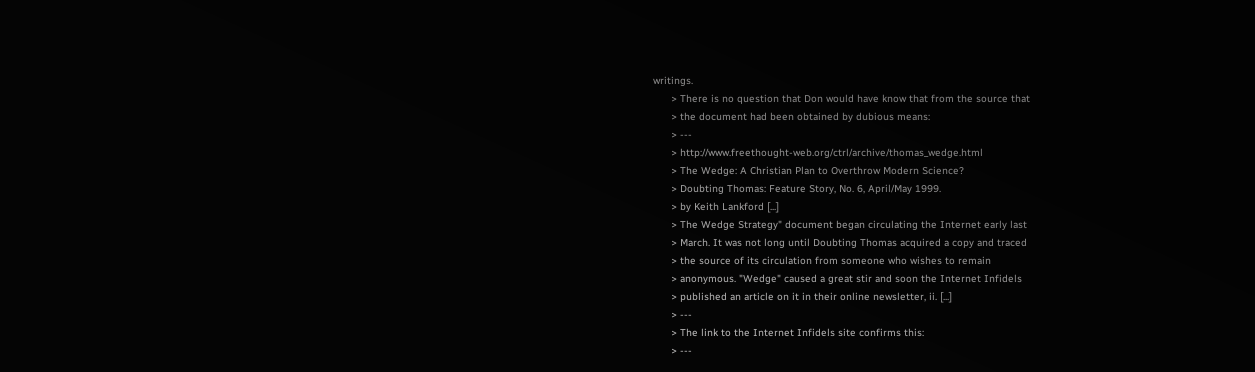writings.
      > There is no question that Don would have know that from the source that
      > the document had been obtained by dubious means:
      > ---
      > http://www.freethought-web.org/ctrl/archive/thomas_wedge.html
      > The Wedge: A Christian Plan to Overthrow Modern Science?
      > Doubting Thomas: Feature Story, No. 6, April/May 1999.
      > by Keith Lankford [...]
      > The Wedge Strategy" document began circulating the Internet early last
      > March. It was not long until Doubting Thomas acquired a copy and traced
      > the source of its circulation from someone who wishes to remain
      > anonymous. "Wedge" caused a great stir and soon the Internet Infidels
      > published an article on it in their online newsletter, ii. [...]
      > ---
      > The link to the Internet Infidels site confirms this:
      > ---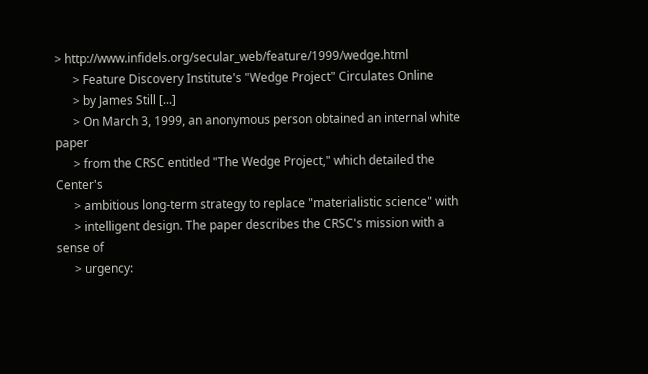> http://www.infidels.org/secular_web/feature/1999/wedge.html
      > Feature Discovery Institute's "Wedge Project" Circulates Online
      > by James Still [...]
      > On March 3, 1999, an anonymous person obtained an internal white paper
      > from the CRSC entitled "The Wedge Project," which detailed the Center's
      > ambitious long-term strategy to replace "materialistic science" with
      > intelligent design. The paper describes the CRSC's mission with a sense of
      > urgency: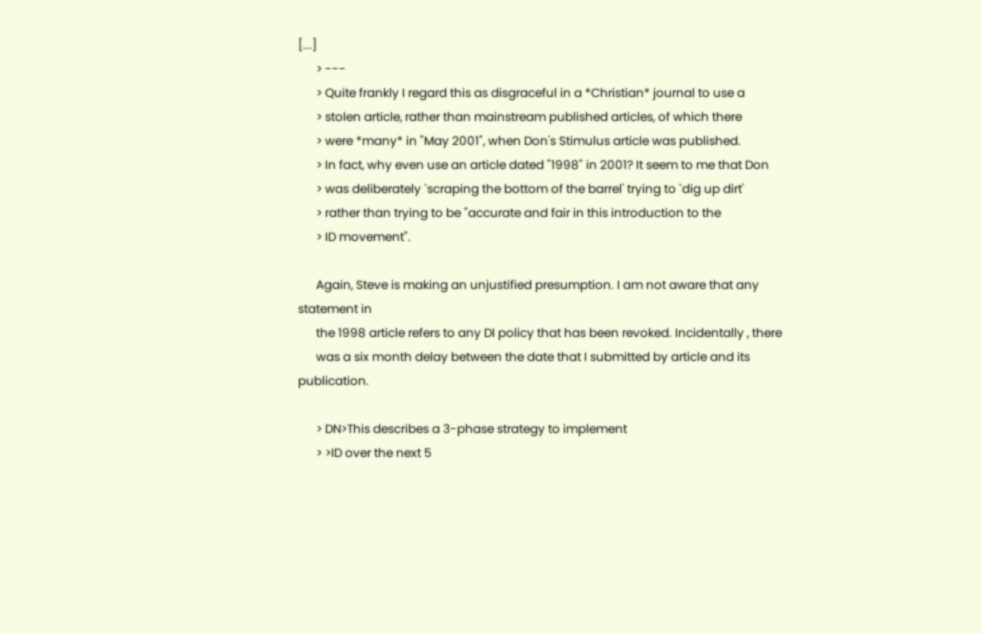[...]
      > ---
      > Quite frankly I regard this as disgraceful in a *Christian* journal to use a
      > stolen article, rather than mainstream published articles, of which there
      > were *many* in "May 2001", when Don's Stimulus article was published.
      > In fact, why even use an article dated "1998" in 2001? It seem to me that Don
      > was deliberately `scraping the bottom of the barrel' trying to `dig up dirt'
      > rather than trying to be "accurate and fair in this introduction to the
      > ID movement".

      Again, Steve is making an unjustified presumption. I am not aware that any statement in
      the 1998 article refers to any DI policy that has been revoked. Incidentally , there
      was a six month delay between the date that I submitted by article and its publication.

      > DN>This describes a 3-phase strategy to implement
      > >ID over the next 5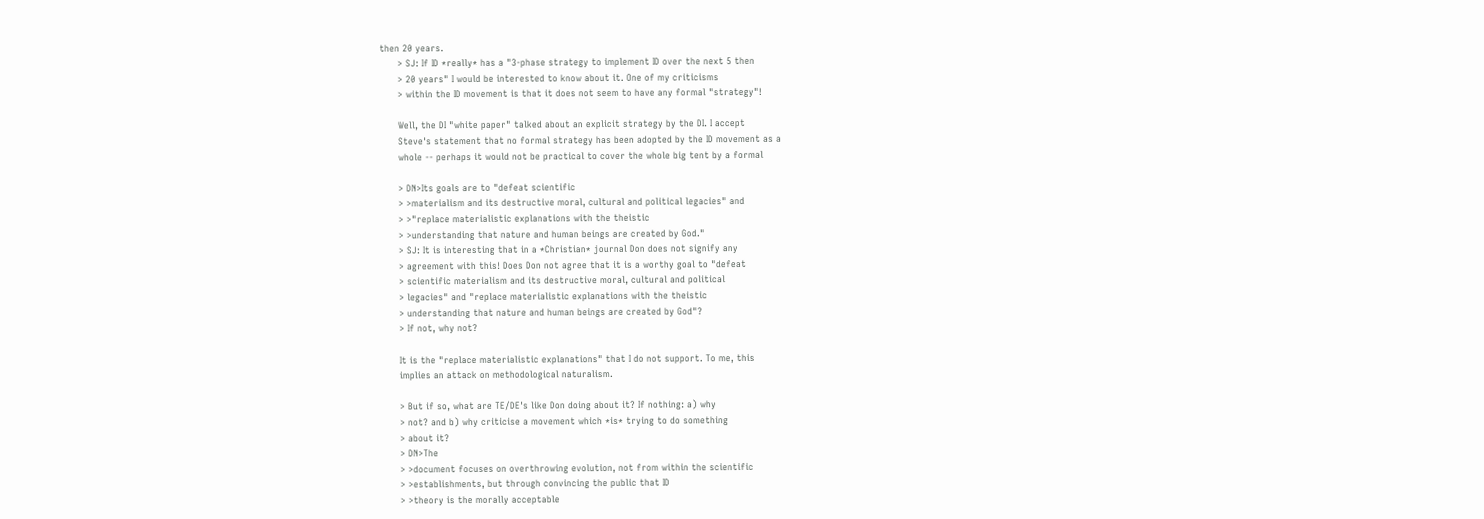then 20 years.
      > SJ: If ID *really* has a "3-phase strategy to implement ID over the next 5 then
      > 20 years" I would be interested to know about it. One of my criticisms
      > within the ID movement is that it does not seem to have any formal "strategy"!

      Well, the DI "white paper" talked about an explicit strategy by the DI. I accept
      Steve's statement that no formal strategy has been adopted by the ID movement as a
      whole -- perhaps it would not be practical to cover the whole big tent by a formal

      > DN>Its goals are to "defeat scientific
      > >materialism and its destructive moral, cultural and political legacies" and
      > >"replace materialistic explanations with the theistic
      > >understanding that nature and human beings are created by God."
      > SJ: It is interesting that in a *Christian* journal Don does not signify any
      > agreement with this! Does Don not agree that it is a worthy goal to "defeat
      > scientific materialism and its destructive moral, cultural and political
      > legacies" and "replace materialistic explanations with the theistic
      > understanding that nature and human beings are created by God"?
      > If not, why not?

      It is the "replace materialistic explanations" that I do not support. To me, this
      implies an attack on methodological naturalism.

      > But if so, what are TE/DE's like Don doing about it? If nothing: a) why
      > not? and b) why criticise a movement which *is* trying to do something
      > about it?
      > DN>The
      > >document focuses on overthrowing evolution, not from within the scientific
      > >establishments, but through convincing the public that ID
      > >theory is the morally acceptable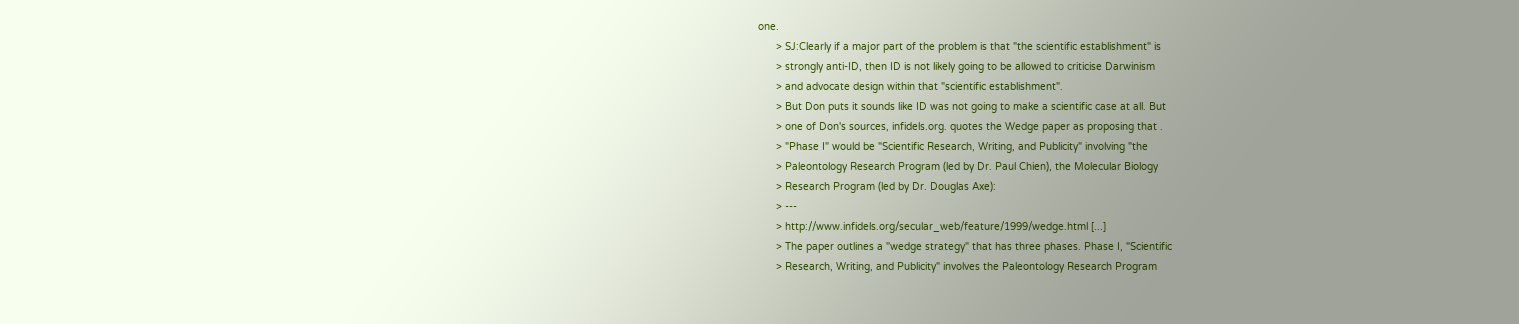one.
      > SJ:Clearly if a major part of the problem is that "the scientific establishment" is
      > strongly anti-ID, then ID is not likely going to be allowed to criticise Darwinism
      > and advocate design within that "scientific establishment".
      > But Don puts it sounds like ID was not going to make a scientific case at all. But
      > one of Don's sources, infidels.org. quotes the Wedge paper as proposing that .
      > "Phase I" would be "Scientific Research, Writing, and Publicity" involving "the
      > Paleontology Research Program (led by Dr. Paul Chien), the Molecular Biology
      > Research Program (led by Dr. Douglas Axe):
      > ---
      > http://www.infidels.org/secular_web/feature/1999/wedge.html [...]
      > The paper outlines a "wedge strategy" that has three phases. Phase I, "Scientific
      > Research, Writing, and Publicity" involves the Paleontology Research Program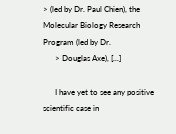> (led by Dr. Paul Chien), the Molecular Biology Research Program (led by Dr.
      > Douglas Axe), [...]

      I have yet to see any positive scientific case in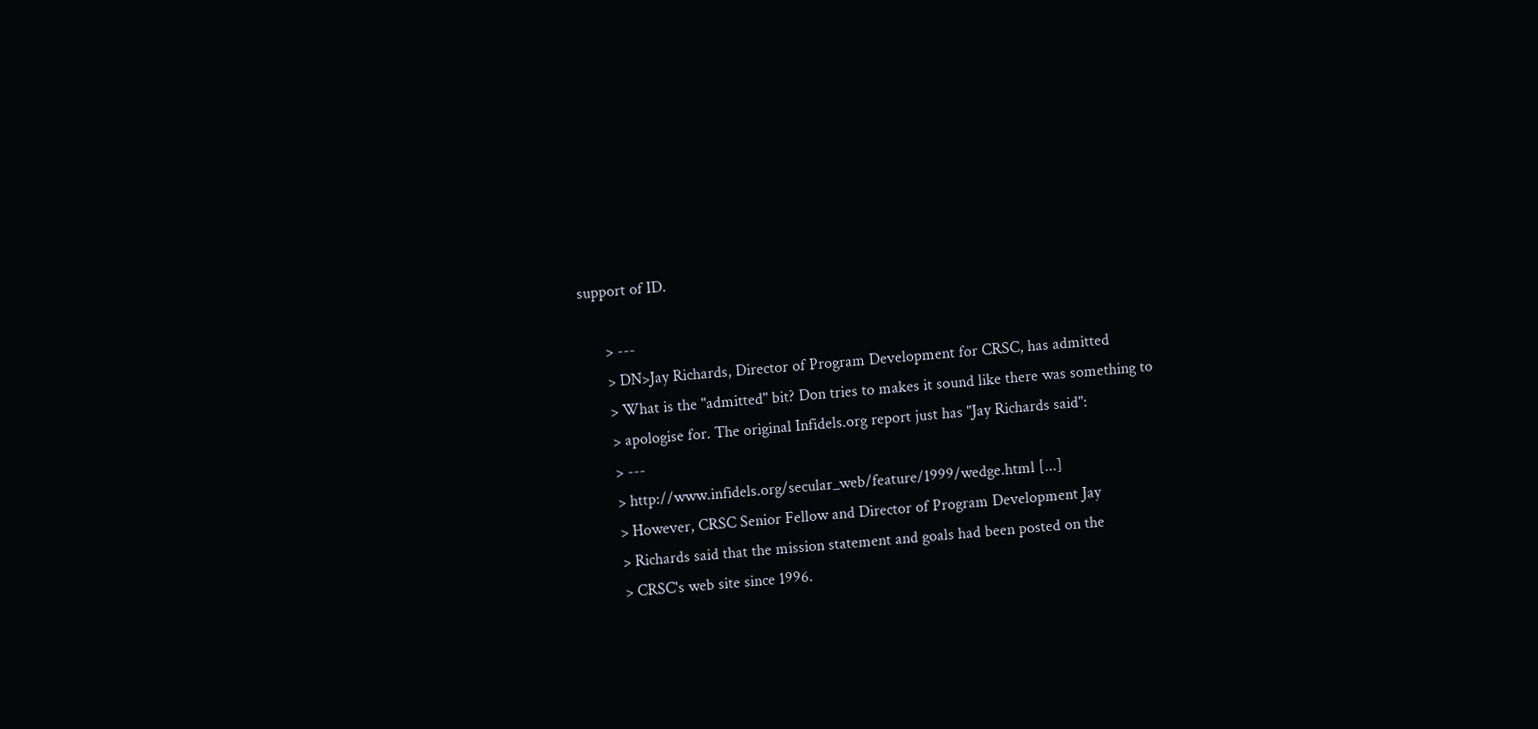support of ID.

      > ---
      > DN>Jay Richards, Director of Program Development for CRSC, has admitted
      > What is the "admitted" bit? Don tries to makes it sound like there was something to
      > apologise for. The original Infidels.org report just has "Jay Richards said":
      > ---
      > http://www.infidels.org/secular_web/feature/1999/wedge.html [...]
      > However, CRSC Senior Fellow and Director of Program Development Jay
      > Richards said that the mission statement and goals had been posted on the
      > CRSC's web site since 1996.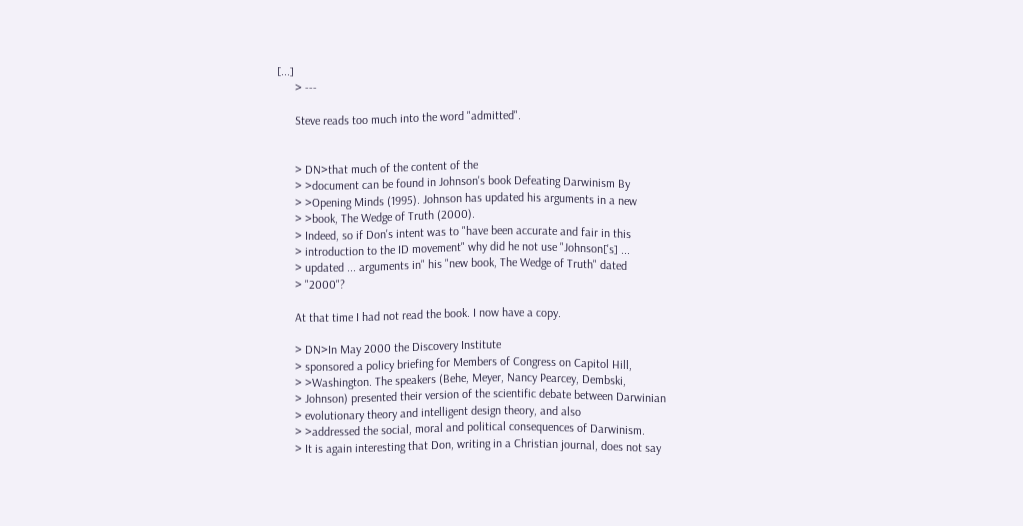[...]
      > ---

      Steve reads too much into the word "admitted".


      > DN>that much of the content of the
      > >document can be found in Johnson's book Defeating Darwinism By
      > >Opening Minds (1995). Johnson has updated his arguments in a new
      > >book, The Wedge of Truth (2000).
      > Indeed, so if Don's intent was to "have been accurate and fair in this
      > introduction to the ID movement" why did he not use "Johnson['s] ...
      > updated ... arguments in" his "new book, The Wedge of Truth" dated
      > "2000"?

      At that time I had not read the book. I now have a copy.

      > DN>In May 2000 the Discovery Institute
      > sponsored a policy briefing for Members of Congress on Capitol Hill,
      > >Washington. The speakers (Behe, Meyer, Nancy Pearcey, Dembski,
      > Johnson) presented their version of the scientific debate between Darwinian
      > evolutionary theory and intelligent design theory, and also
      > >addressed the social, moral and political consequences of Darwinism.
      > It is again interesting that Don, writing in a Christian journal, does not say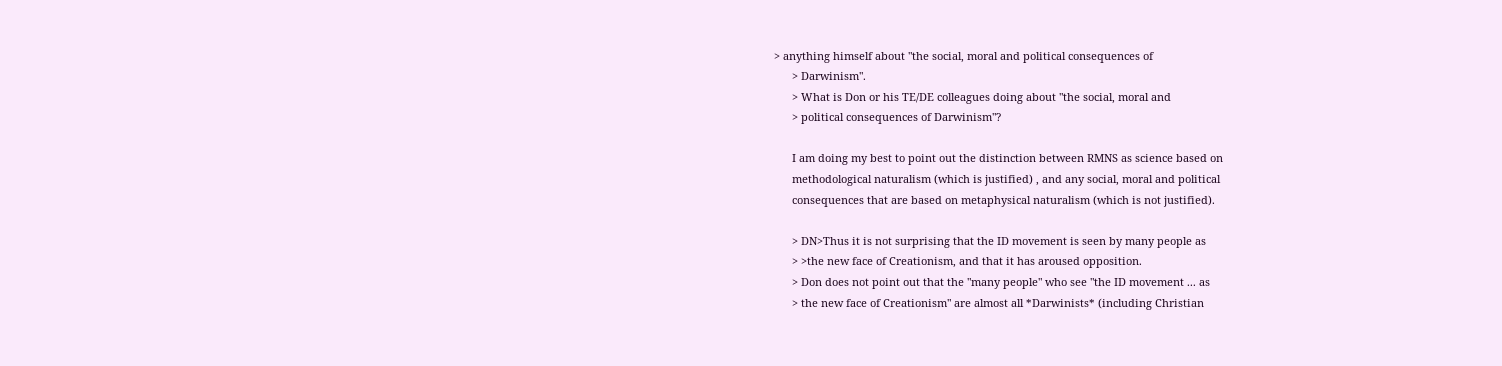> anything himself about "the social, moral and political consequences of
      > Darwinism".
      > What is Don or his TE/DE colleagues doing about "the social, moral and
      > political consequences of Darwinism"?

      I am doing my best to point out the distinction between RMNS as science based on
      methodological naturalism (which is justified) , and any social, moral and political
      consequences that are based on metaphysical naturalism (which is not justified).

      > DN>Thus it is not surprising that the ID movement is seen by many people as
      > >the new face of Creationism, and that it has aroused opposition.
      > Don does not point out that the "many people" who see "the ID movement ... as
      > the new face of Creationism" are almost all *Darwinists* (including Christian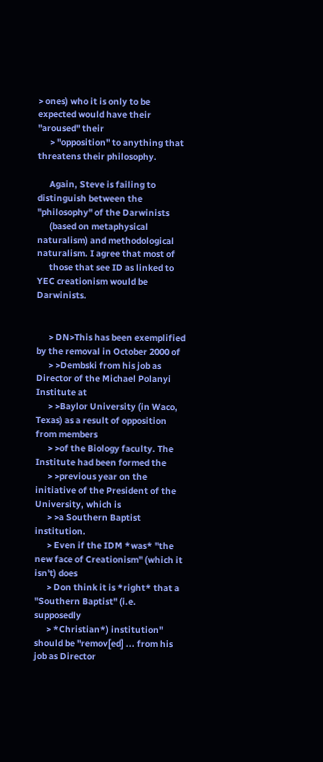> ones) who it is only to be expected would have their "aroused" their
      > "opposition" to anything that threatens their philosophy.

      Again, Steve is failing to distinguish between the "philosophy" of the Darwinists
      (based on metaphysical naturalism) and methodological naturalism. I agree that most of
      those that see ID as linked to YEC creationism would be Darwinists.


      > DN>This has been exemplified by the removal in October 2000 of
      > >Dembski from his job as Director of the Michael Polanyi Institute at
      > >Baylor University (in Waco, Texas) as a result of opposition from members
      > >of the Biology faculty. The Institute had been formed the
      > >previous year on the initiative of the President of the University, which is
      > >a Southern Baptist institution.
      > Even if the IDM *was* "the new face of Creationism" (which it isn't) does
      > Don think it is *right* that a "Southern Baptist" (i.e. supposedly
      > *Christian*) institution" should be "remov[ed] ... from his job as Director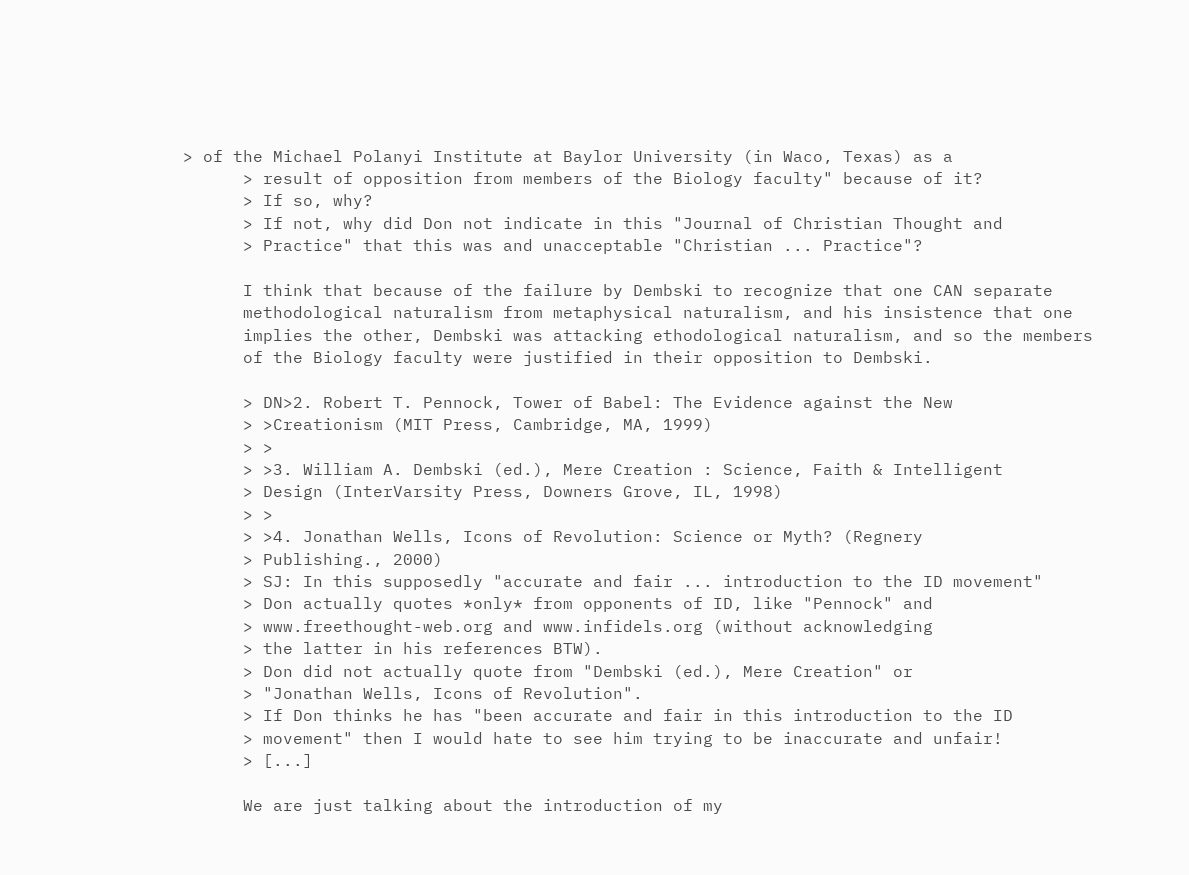> of the Michael Polanyi Institute at Baylor University (in Waco, Texas) as a
      > result of opposition from members of the Biology faculty" because of it?
      > If so, why?
      > If not, why did Don not indicate in this "Journal of Christian Thought and
      > Practice" that this was and unacceptable "Christian ... Practice"?

      I think that because of the failure by Dembski to recognize that one CAN separate
      methodological naturalism from metaphysical naturalism, and his insistence that one
      implies the other, Dembski was attacking ethodological naturalism, and so the members
      of the Biology faculty were justified in their opposition to Dembski.

      > DN>2. Robert T. Pennock, Tower of Babel: The Evidence against the New
      > >Creationism (MIT Press, Cambridge, MA, 1999)
      > >
      > >3. William A. Dembski (ed.), Mere Creation : Science, Faith & Intelligent
      > Design (InterVarsity Press, Downers Grove, IL, 1998)
      > >
      > >4. Jonathan Wells, Icons of Revolution: Science or Myth? (Regnery
      > Publishing., 2000)
      > SJ: In this supposedly "accurate and fair ... introduction to the ID movement"
      > Don actually quotes *only* from opponents of ID, like "Pennock" and
      > www.freethought-web.org and www.infidels.org (without acknowledging
      > the latter in his references BTW).
      > Don did not actually quote from "Dembski (ed.), Mere Creation" or
      > "Jonathan Wells, Icons of Revolution".
      > If Don thinks he has "been accurate and fair in this introduction to the ID
      > movement" then I would hate to see him trying to be inaccurate and unfair!
      > [...]

      We are just talking about the introduction of my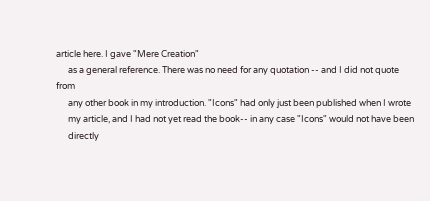article here. I gave "Mere Creation"
      as a general reference. There was no need for any quotation -- and I did not quote from
      any other book in my introduction. "Icons" had only just been published when I wrote
      my article, and I had not yet read the book-- in any case "Icons" would not have been
      directly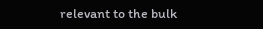relevant to the bulk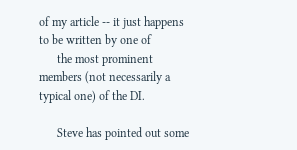of my article -- it just happens to be written by one of
      the most prominent members (not necessarily a typical one) of the DI.

      Steve has pointed out some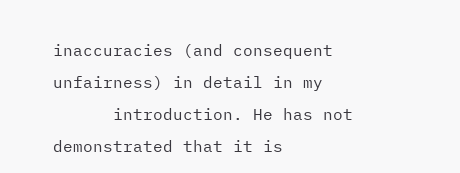inaccuracies (and consequent unfairness) in detail in my
      introduction. He has not demonstrated that it is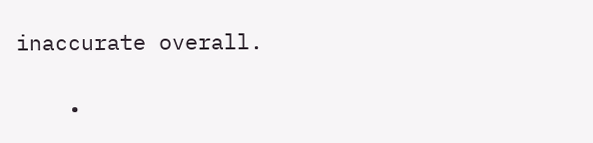inaccurate overall.

    •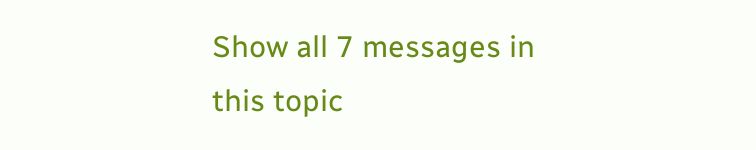Show all 7 messages in this topic